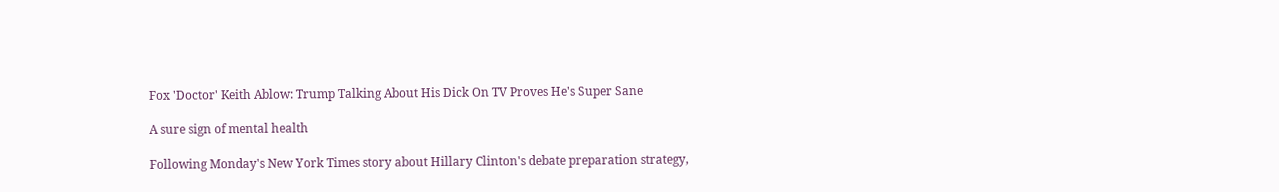Fox 'Doctor' Keith Ablow: Trump Talking About His Dick On TV Proves He's Super Sane

A sure sign of mental health

Following Monday's New York Times story about Hillary Clinton's debate preparation strategy,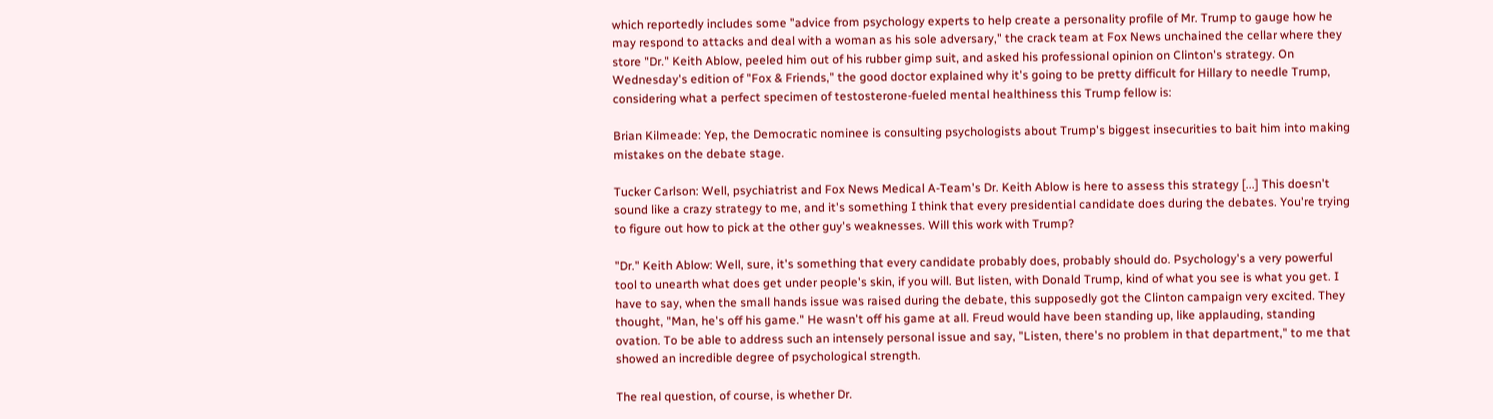which reportedly includes some "advice from psychology experts to help create a personality profile of Mr. Trump to gauge how he may respond to attacks and deal with a woman as his sole adversary," the crack team at Fox News unchained the cellar where they store "Dr." Keith Ablow, peeled him out of his rubber gimp suit, and asked his professional opinion on Clinton's strategy. On Wednesday's edition of "Fox & Friends," the good doctor explained why it's going to be pretty difficult for Hillary to needle Trump, considering what a perfect specimen of testosterone-fueled mental healthiness this Trump fellow is:

Brian Kilmeade: Yep, the Democratic nominee is consulting psychologists about Trump's biggest insecurities to bait him into making mistakes on the debate stage.

Tucker Carlson: Well, psychiatrist and Fox News Medical A-Team's Dr. Keith Ablow is here to assess this strategy [...] This doesn't sound like a crazy strategy to me, and it's something I think that every presidential candidate does during the debates. You're trying to figure out how to pick at the other guy's weaknesses. Will this work with Trump?

"Dr." Keith Ablow: Well, sure, it's something that every candidate probably does, probably should do. Psychology's a very powerful tool to unearth what does get under people's skin, if you will. But listen, with Donald Trump, kind of what you see is what you get. I have to say, when the small hands issue was raised during the debate, this supposedly got the Clinton campaign very excited. They thought, "Man, he's off his game." He wasn't off his game at all. Freud would have been standing up, like applauding, standing ovation. To be able to address such an intensely personal issue and say, "Listen, there's no problem in that department," to me that showed an incredible degree of psychological strength.

The real question, of course, is whether Dr.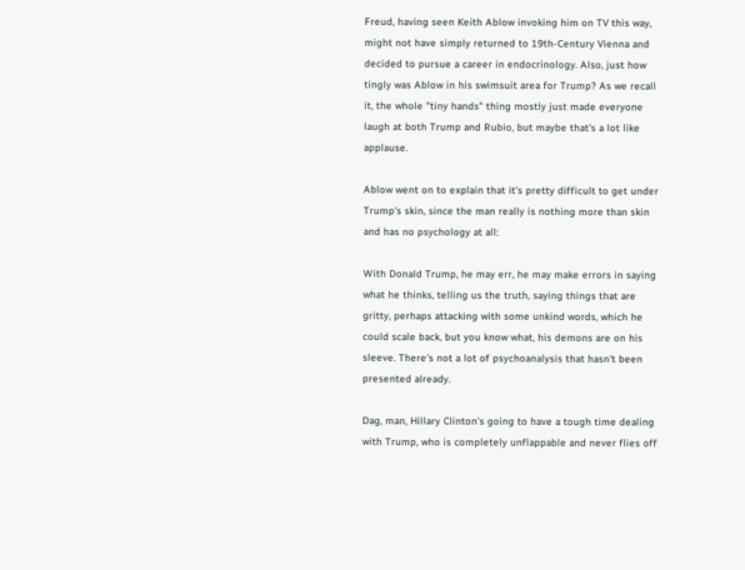Freud, having seen Keith Ablow invoking him on TV this way, might not have simply returned to 19th-Century Vienna and decided to pursue a career in endocrinology. Also, just how tingly was Ablow in his swimsuit area for Trump? As we recall it, the whole "tiny hands" thing mostly just made everyone laugh at both Trump and Rubio, but maybe that's a lot like applause.

Ablow went on to explain that it's pretty difficult to get under Trump's skin, since the man really is nothing more than skin and has no psychology at all:

With Donald Trump, he may err, he may make errors in saying what he thinks, telling us the truth, saying things that are gritty, perhaps attacking with some unkind words, which he could scale back, but you know what, his demons are on his sleeve. There's not a lot of psychoanalysis that hasn't been presented already.

Dag, man, Hillary Clinton's going to have a tough time dealing with Trump, who is completely unflappable and never flies off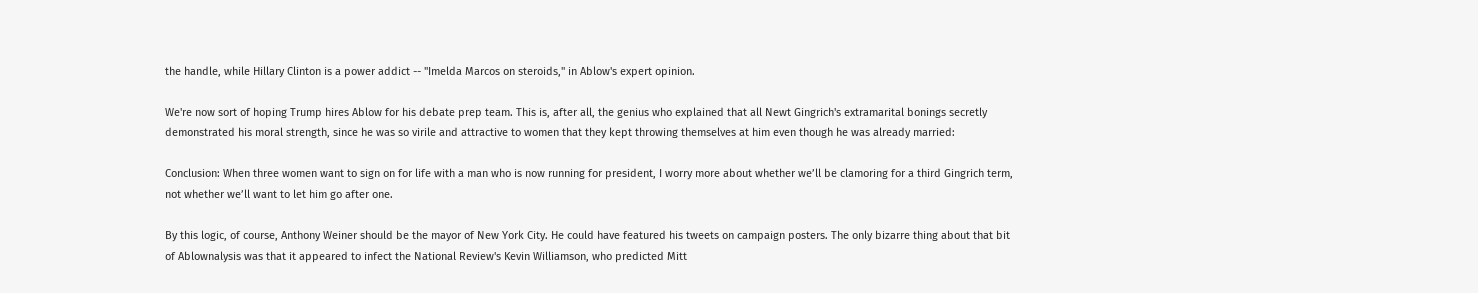the handle, while Hillary Clinton is a power addict -- "Imelda Marcos on steroids," in Ablow's expert opinion.

We're now sort of hoping Trump hires Ablow for his debate prep team. This is, after all, the genius who explained that all Newt Gingrich's extramarital bonings secretly demonstrated his moral strength, since he was so virile and attractive to women that they kept throwing themselves at him even though he was already married:

Conclusion: When three women want to sign on for life with a man who is now running for president, I worry more about whether we’ll be clamoring for a third Gingrich term, not whether we’ll want to let him go after one.

By this logic, of course, Anthony Weiner should be the mayor of New York City. He could have featured his tweets on campaign posters. The only bizarre thing about that bit of Ablownalysis was that it appeared to infect the National Review's Kevin Williamson, who predicted Mitt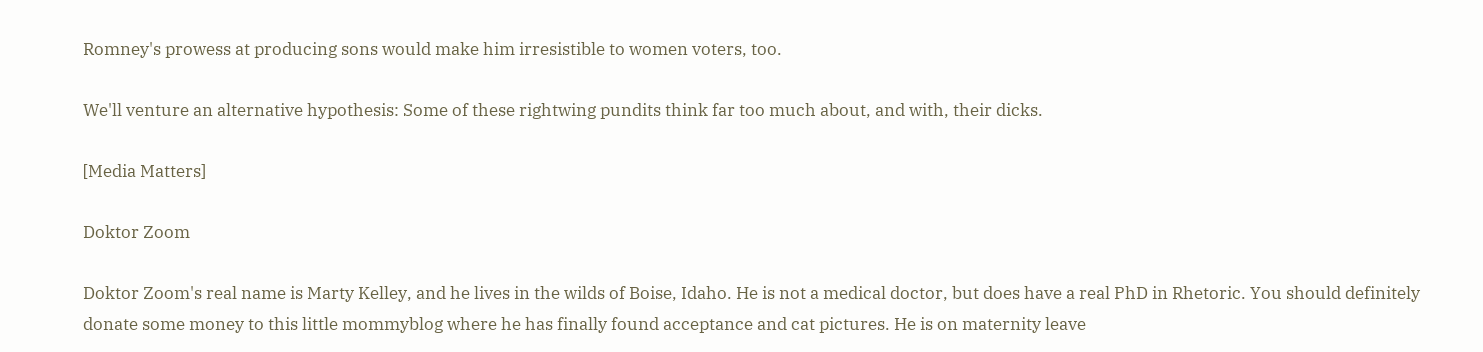Romney's prowess at producing sons would make him irresistible to women voters, too.

We'll venture an alternative hypothesis: Some of these rightwing pundits think far too much about, and with, their dicks.

[Media Matters]

Doktor Zoom

Doktor Zoom's real name is Marty Kelley, and he lives in the wilds of Boise, Idaho. He is not a medical doctor, but does have a real PhD in Rhetoric. You should definitely donate some money to this little mommyblog where he has finally found acceptance and cat pictures. He is on maternity leave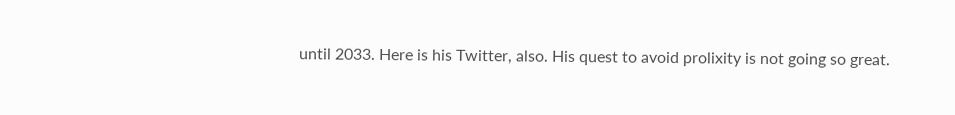until 2033. Here is his Twitter, also. His quest to avoid prolixity is not going so great.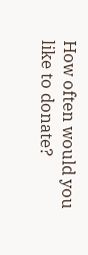How often would you like to donate?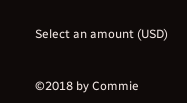Select an amount (USD)


©2018 by Commie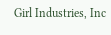Girl Industries, Inc